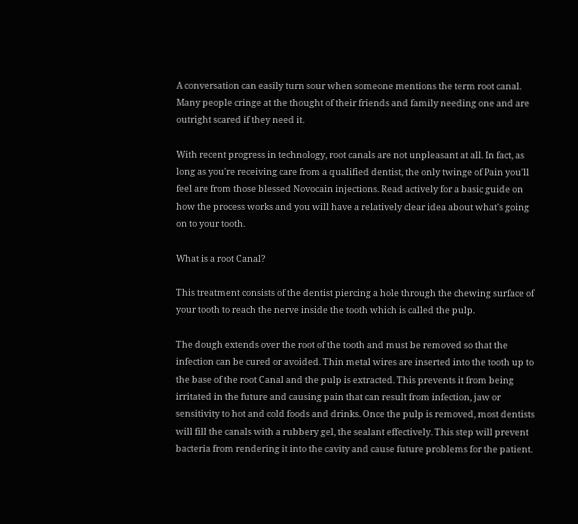A conversation can easily turn sour when someone mentions the term root canal. Many people cringe at the thought of their friends and family needing one and are outright scared if they need it.

With recent progress in technology, root canals are not unpleasant at all. In fact, as long as you're receiving care from a qualified dentist, the only twinge of Pain you'll feel are from those blessed Novocain injections. Read actively for a basic guide on how the process works and you will have a relatively clear idea about what's going on to your tooth.

What is a root Canal?

This treatment consists of the dentist piercing a hole through the chewing surface of your tooth to reach the nerve inside the tooth which is called the pulp.

The dough extends over the root of the tooth and must be removed so that the infection can be cured or avoided. Thin metal wires are inserted into the tooth up to the base of the root Canal and the pulp is extracted. This prevents it from being irritated in the future and causing pain that can result from infection, jaw or sensitivity to hot and cold foods and drinks. Once the pulp is removed, most dentists will fill the canals with a rubbery gel, the sealant effectively. This step will prevent bacteria from rendering it into the cavity and cause future problems for the patient.